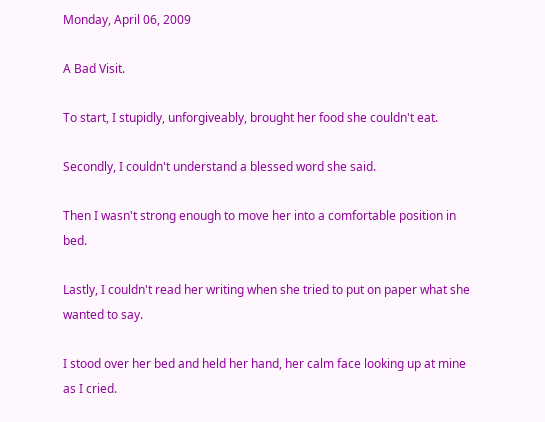Monday, April 06, 2009

A Bad Visit.

To start, I stupidly, unforgiveably, brought her food she couldn't eat.

Secondly, I couldn't understand a blessed word she said.

Then I wasn't strong enough to move her into a comfortable position in bed.

Lastly, I couldn't read her writing when she tried to put on paper what she wanted to say.

I stood over her bed and held her hand, her calm face looking up at mine as I cried.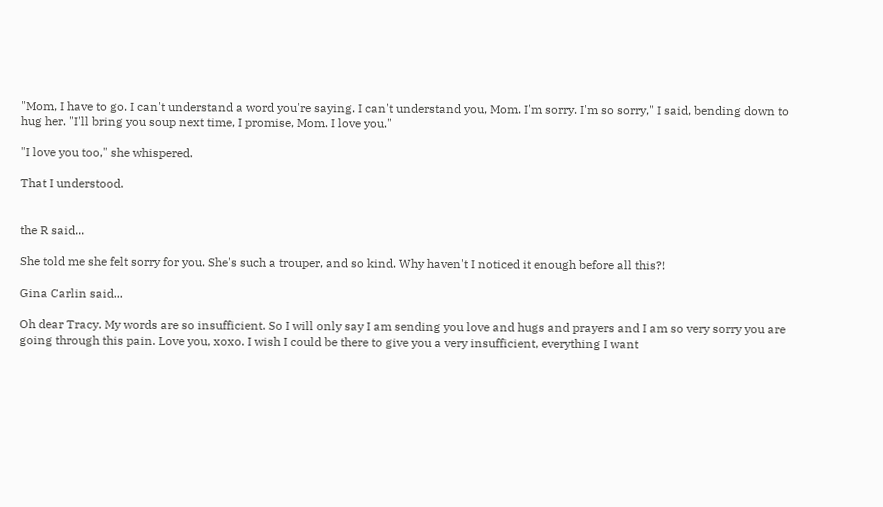"Mom, I have to go. I can't understand a word you're saying. I can't understand you, Mom. I'm sorry. I'm so sorry," I said, bending down to hug her. "I'll bring you soup next time, I promise, Mom. I love you."

"I love you too," she whispered.

That I understood.


the R said...

She told me she felt sorry for you. She's such a trouper, and so kind. Why haven't I noticed it enough before all this?!

Gina Carlin said...

Oh dear Tracy. My words are so insufficient. So I will only say I am sending you love and hugs and prayers and I am so very sorry you are going through this pain. Love you, xoxo. I wish I could be there to give you a very insufficient, everything I want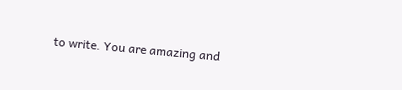to write. You are amazing and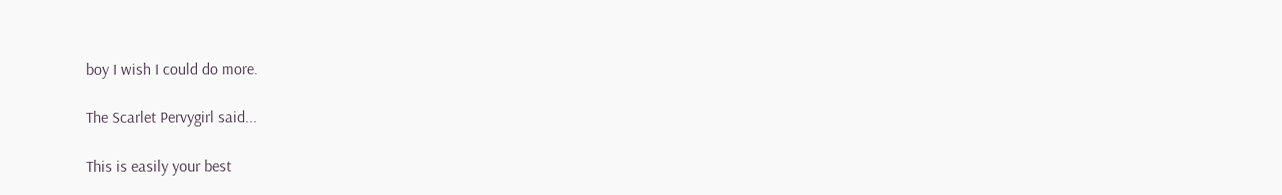boy I wish I could do more.

The Scarlet Pervygirl said...

This is easily your best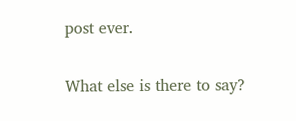post ever.

What else is there to say?